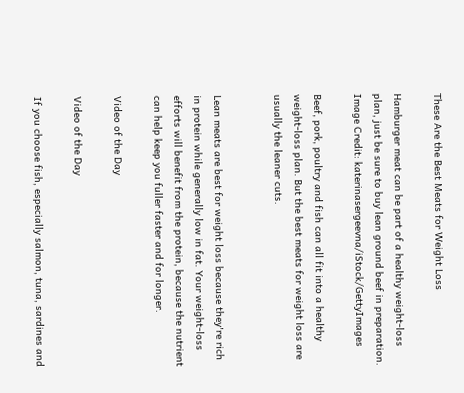These Are the Best Meats for Weight Loss

Hamburger meat can be part of a healthy weight-loss plan, just be sure to buy lean ground beef in preparation.
Image Credit: katerinasergeevna/iStock/GettyImages

Beef, pork, poultry and fish can all fit into a healthy weight-loss plan. But the best meats for weight loss are usually the leaner cuts.


Lean meats are best for weight loss because they're rich in protein while generally low in fat. Your weight-loss efforts will benefit from the protein, because the nutrient can help keep you fuller faster and for longer.

Video of the Day

Video of the Day

If you choose fish, especially salmon, tuna, sardines and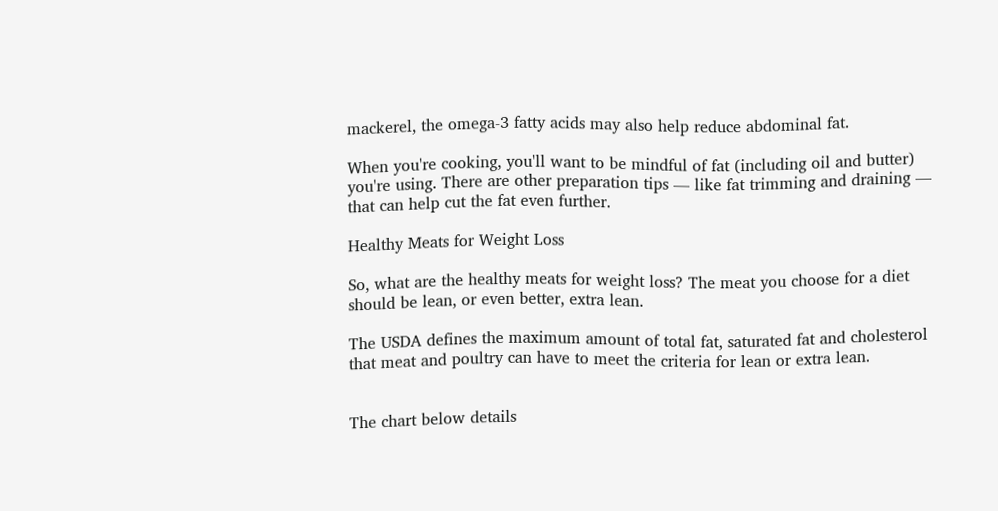mackerel, the omega-3 fatty acids may also help reduce abdominal fat.

When you're cooking, you'll want to be mindful of fat (including oil and butter) you're using. There are other preparation tips — like fat trimming and draining — that can help cut the fat even further.

Healthy Meats for Weight Loss

So, what are the healthy meats for weight loss? The meat you choose for a diet should be lean, or even better, extra lean.

The USDA defines the maximum amount of total fat, saturated fat and cholesterol that meat and poultry can have to meet the criteria for lean or extra lean.


The chart below details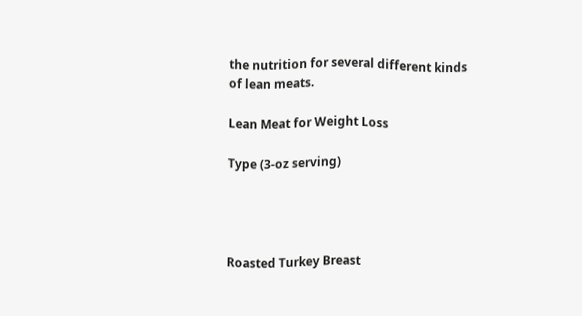the nutrition for several different kinds of lean meats.

Lean Meat for Weight Loss

Type (3-oz serving)




Roasted Turkey Breast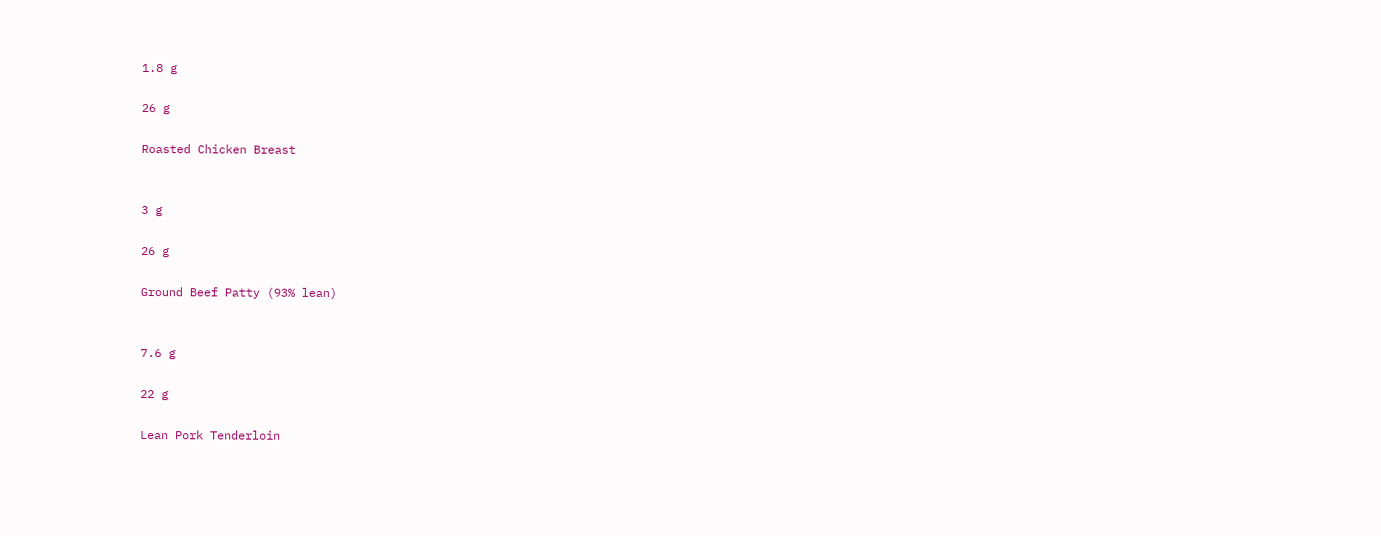1.8 g

26 g

Roasted Chicken Breast


3 g

26 g

Ground Beef Patty (93% lean)


7.6 g

22 g

Lean Pork Tenderloin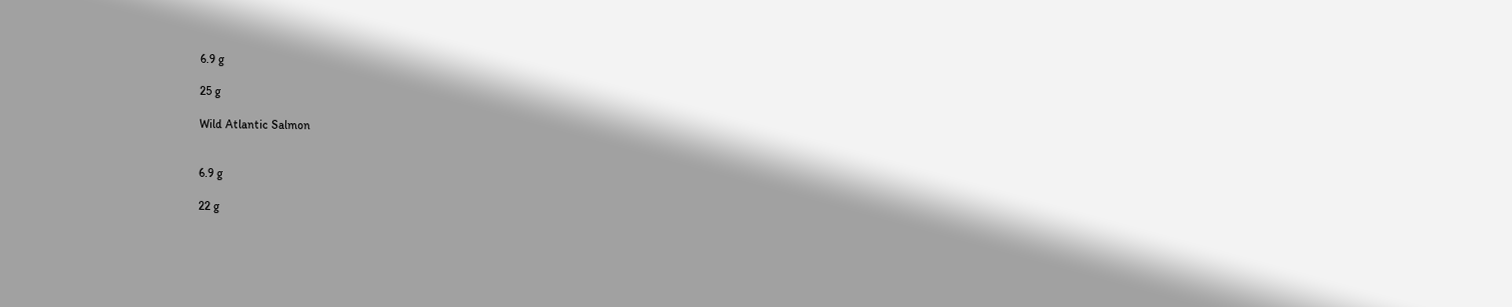6.9 g

25 g

Wild Atlantic Salmon


6.9 g

22 g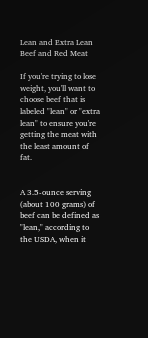Lean and Extra Lean Beef and Red Meat

If you're trying to lose weight, you'll want to choose beef that is labeled "lean" or "extra lean" to ensure you're getting the meat with the least amount of fat.


A 3.5-ounce serving (about 100 grams) of beef can be defined as "lean," according to the USDA, when it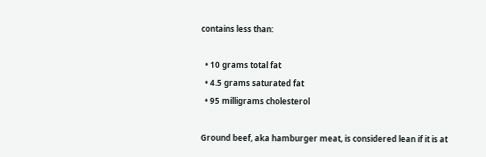contains less than:

  • 10 grams total fat
  • 4.5 grams saturated fat
  • 95 milligrams cholesterol

Ground beef, aka hamburger meat, is considered lean if it is at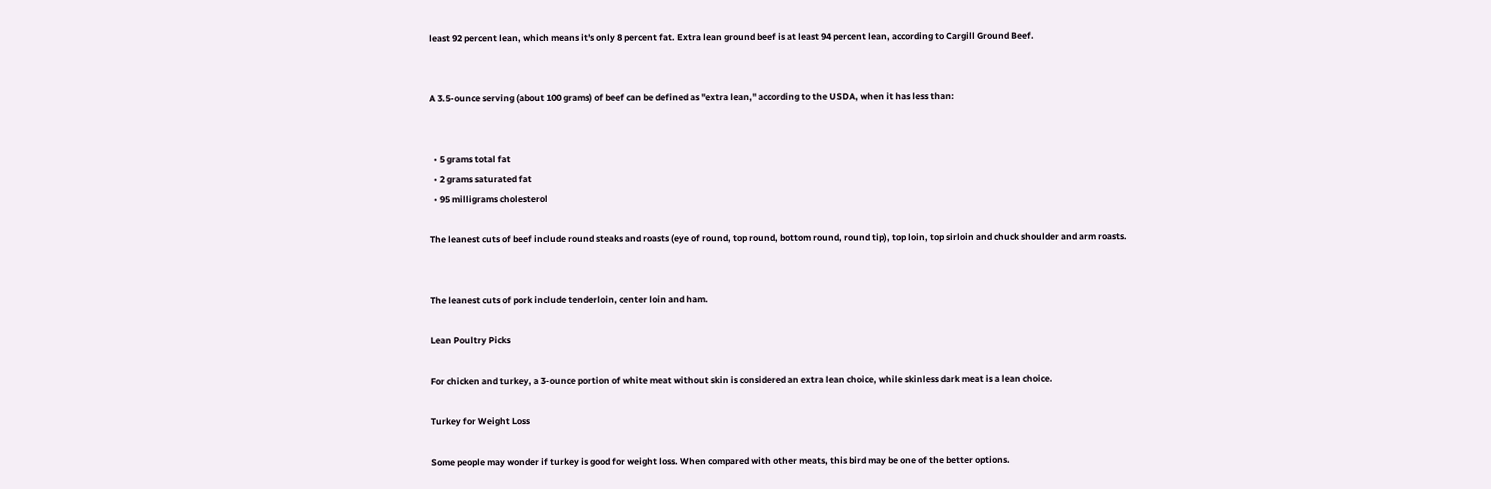least 92 percent lean, which means it's only 8 percent fat. Extra lean ground beef is at least 94 percent lean, according to Cargill Ground Beef.


A 3.5-ounce serving (about 100 grams) of beef can be defined as "extra lean," according to the USDA, when it has less than:


  • 5 grams total fat
  • 2 grams saturated fat
  • 95 milligrams cholesterol

The leanest cuts of beef include round steaks and roasts (eye of round, top round, bottom round, round tip), top loin, top sirloin and chuck shoulder and arm roasts.


The leanest cuts of pork include tenderloin, center loin and ham.

Lean Poultry Picks

For chicken and turkey, a 3-ounce portion of white meat without skin is considered an extra lean choice, while skinless dark meat is a lean choice.

Turkey for Weight Loss

Some people may wonder if turkey is good for weight loss. When compared with other meats, this bird may be one of the better options.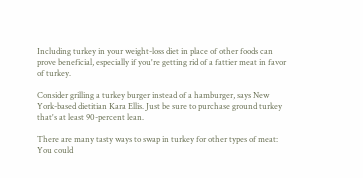Including turkey in your weight-loss diet in place of other foods can prove beneficial, especially if you're getting rid of a fattier meat in favor of turkey.

Consider grilling a turkey burger instead of a hamburger, says New York-based dietitian Kara Ellis. Just be sure to purchase ground turkey that's at least 90-percent lean.

There are many tasty ways to swap in turkey for other types of meat: You could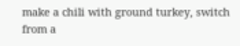make a chili with ground turkey, switch from a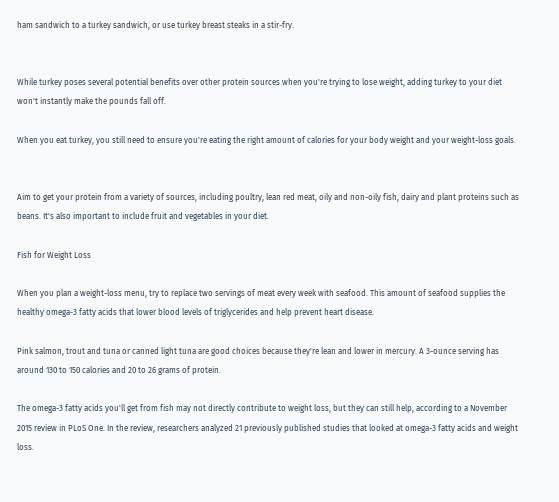ham sandwich to a turkey sandwich, or use turkey breast steaks in a stir-fry.


While turkey poses several potential benefits over other protein sources when you're trying to lose weight, adding turkey to your diet won't instantly make the pounds fall off.

When you eat turkey, you still need to ensure you're eating the right amount of calories for your body weight and your weight-loss goals.


Aim to get your protein from a variety of sources, including poultry, lean red meat, oily and non-oily fish, dairy and plant proteins such as beans. It's also important to include fruit and vegetables in your diet.

Fish for Weight Loss

When you plan a weight-loss menu, try to replace two servings of meat every week with seafood. This amount of seafood supplies the healthy omega-3 fatty acids that lower blood levels of triglycerides and help prevent heart disease.

Pink salmon, trout and tuna or canned light tuna are good choices because they're lean and lower in mercury. A 3-ounce serving has around 130 to 150 calories and 20 to 26 grams of protein.

The omega-3 fatty acids you'll get from fish may not directly contribute to weight loss, but they can still help, according to a November 2015 review in PLoS One. In the review, researchers analyzed 21 previously published studies that looked at omega-3 fatty acids and weight loss.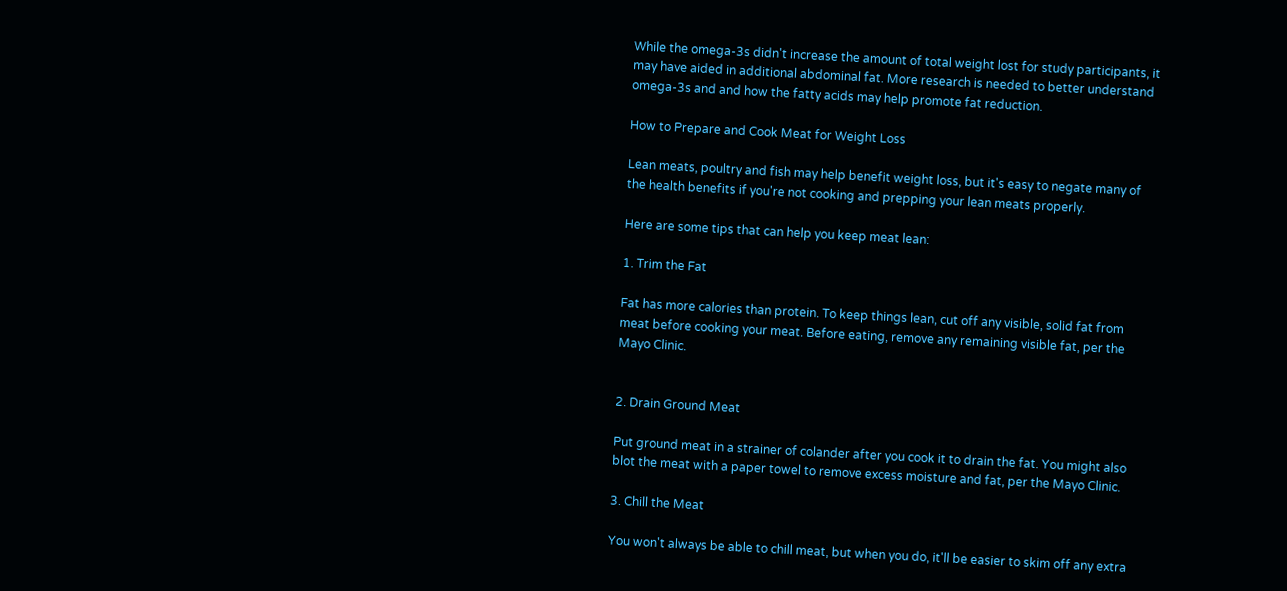While the omega-3s didn't increase the amount of total weight lost for study participants, it may have aided in additional abdominal fat. More research is needed to better understand omega-3s and and how the fatty acids may help promote fat reduction.

How to Prepare and Cook Meat for Weight Loss

Lean meats, poultry and fish may help benefit weight loss, but it's easy to negate many of the health benefits if you're not cooking and prepping your lean meats properly.

Here are some tips that can help you keep meat lean:

1. Trim the Fat

Fat has more calories than protein. To keep things lean, cut off any visible, solid fat from meat before cooking your meat. Before eating, remove any remaining visible fat, per the Mayo Clinic.


2. Drain Ground Meat

Put ground meat in a strainer of colander after you cook it to drain the fat. You might also blot the meat with a paper towel to remove excess moisture and fat, per the Mayo Clinic.

3. Chill the Meat

You won't always be able to chill meat, but when you do, it'll be easier to skim off any extra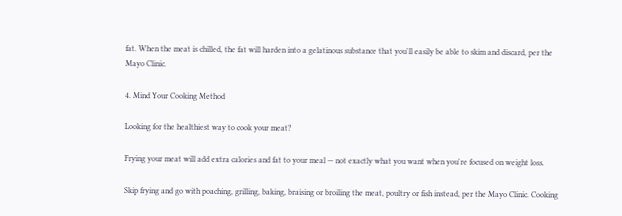fat. When the meat is chilled, the fat will harden into a gelatinous substance that you'll easily be able to skim and discard, per the Mayo Clinic.

4. Mind Your Cooking Method

Looking for the healthiest way to cook your meat?

Frying your meat will add extra calories and fat to your meal — not exactly what you want when you're focused on weight loss.

Skip frying and go with poaching, grilling, baking, braising or broiling the meat, poultry or fish instead, per the Mayo Clinic. Cooking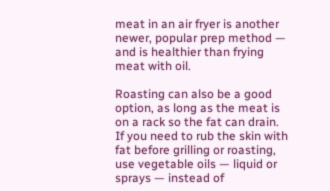meat in an air fryer is another newer, popular prep method — and is healthier than frying meat with oil.

Roasting can also be a good option, as long as the meat is on a rack so the fat can drain. If you need to rub the skin with fat before grilling or roasting, use vegetable oils — liquid or sprays — instead of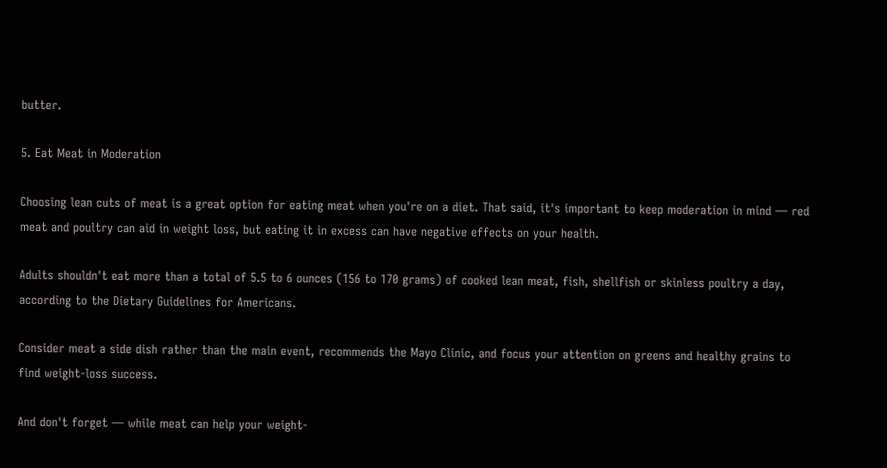butter.

5. Eat Meat in Moderation

Choosing lean cuts of meat is a great option for eating meat when you're on a diet. That said, it's important to keep moderation in mind — red meat and poultry can aid in weight loss, but eating it in excess can have negative effects on your health.

Adults shouldn't eat more than a total of 5.5 to 6 ounces (156 to 170 grams) of cooked lean meat, fish, shellfish or skinless poultry a day, according to the Dietary Guidelines for Americans.

Consider meat a side dish rather than the main event, recommends the Mayo Clinic, and focus your attention on greens and healthy grains to find weight-loss success.

And don't forget — while meat can help your weight-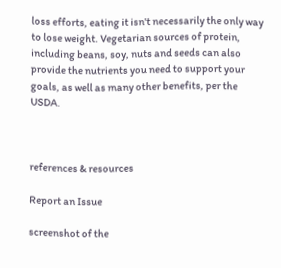loss efforts, eating it isn't necessarily the only way to lose weight. Vegetarian sources of protein, including beans, soy, nuts and seeds can also provide the nutrients you need to support your goals, as well as many other benefits, per the USDA.



references & resources

Report an Issue

screenshot of the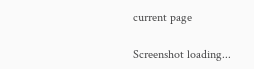current page

Screenshot loading...